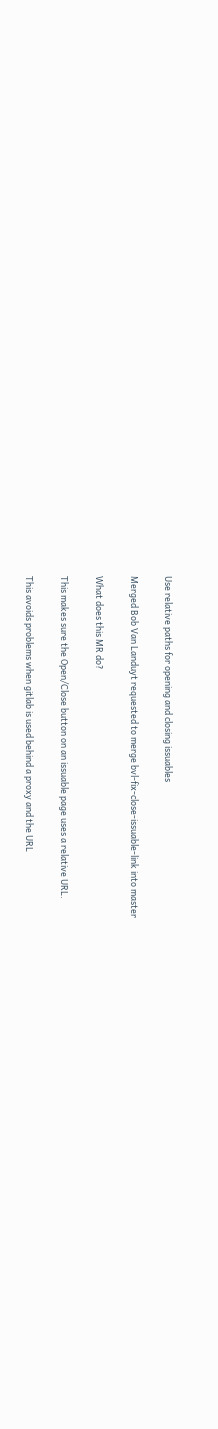Use relative paths for opening and closing issuables

Merged Bob Van Landuyt requested to merge bvl-fix-close-issuable-link into master

What does this MR do?

This makes sure the Open/Close button on an issuable page uses a relative URL.

This avoids problems when gitlab is used behind a proxy and the URL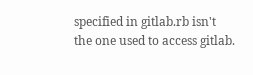specified in gitlab.rb isn't the one used to access gitlab.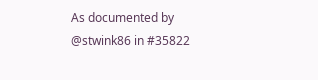As documented by @stwink86 in #35822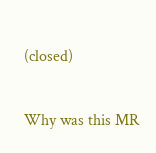(closed)

Why was this MR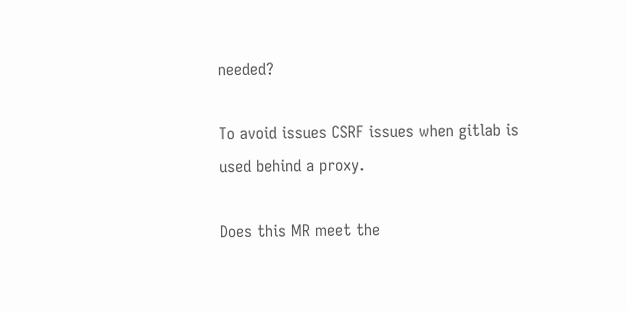needed?

To avoid issues CSRF issues when gitlab is used behind a proxy.

Does this MR meet the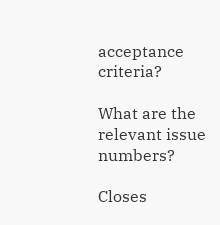acceptance criteria?

What are the relevant issue numbers?

Closes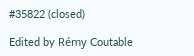#35822 (closed)

Edited by Rémy Coutable